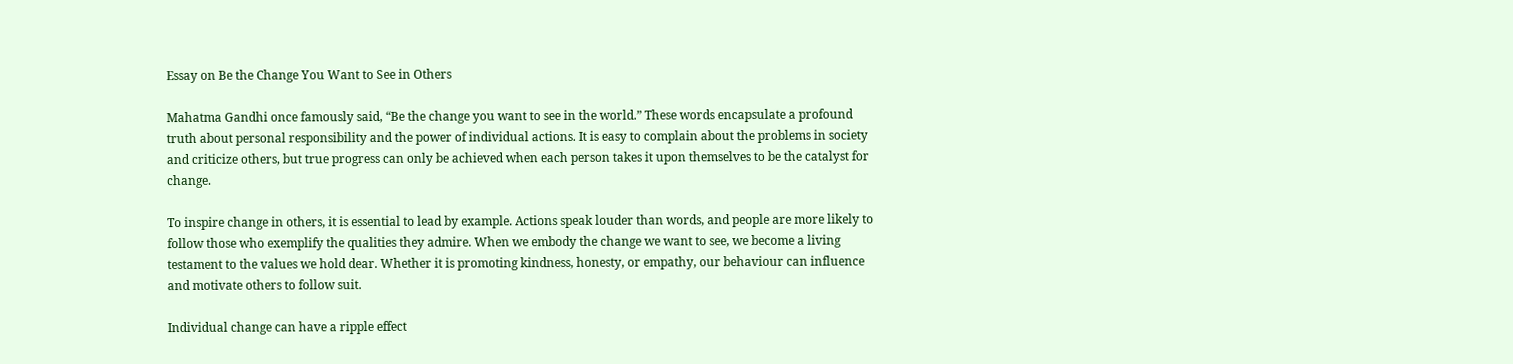Essay on Be the Change You Want to See in Others

Mahatma Gandhi once famously said, “Be the change you want to see in the world.” These words encapsulate a profound truth about personal responsibility and the power of individual actions. It is easy to complain about the problems in society and criticize others, but true progress can only be achieved when each person takes it upon themselves to be the catalyst for change.

To inspire change in others, it is essential to lead by example. Actions speak louder than words, and people are more likely to follow those who exemplify the qualities they admire. When we embody the change we want to see, we become a living testament to the values we hold dear. Whether it is promoting kindness, honesty, or empathy, our behaviour can influence and motivate others to follow suit.

Individual change can have a ripple effect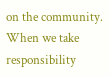on the community. When we take responsibility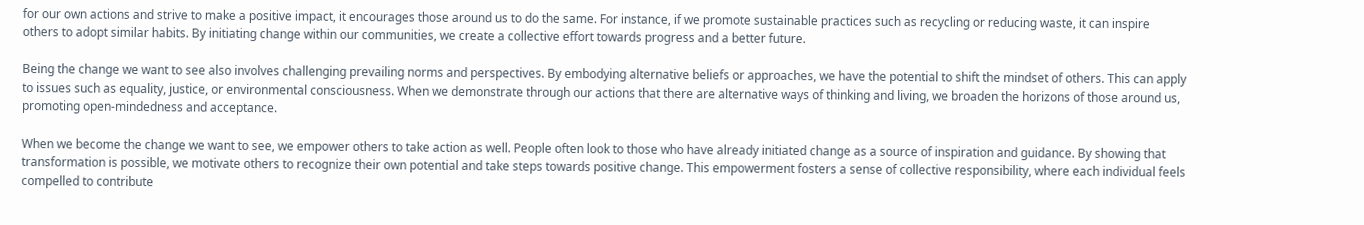for our own actions and strive to make a positive impact, it encourages those around us to do the same. For instance, if we promote sustainable practices such as recycling or reducing waste, it can inspire others to adopt similar habits. By initiating change within our communities, we create a collective effort towards progress and a better future.

Being the change we want to see also involves challenging prevailing norms and perspectives. By embodying alternative beliefs or approaches, we have the potential to shift the mindset of others. This can apply to issues such as equality, justice, or environmental consciousness. When we demonstrate through our actions that there are alternative ways of thinking and living, we broaden the horizons of those around us, promoting open-mindedness and acceptance.

When we become the change we want to see, we empower others to take action as well. People often look to those who have already initiated change as a source of inspiration and guidance. By showing that transformation is possible, we motivate others to recognize their own potential and take steps towards positive change. This empowerment fosters a sense of collective responsibility, where each individual feels compelled to contribute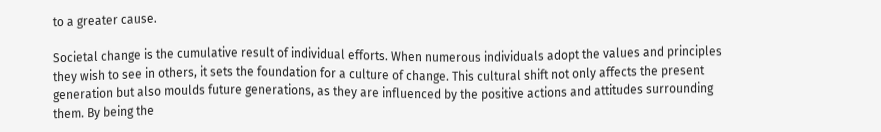to a greater cause.

Societal change is the cumulative result of individual efforts. When numerous individuals adopt the values and principles they wish to see in others, it sets the foundation for a culture of change. This cultural shift not only affects the present generation but also moulds future generations, as they are influenced by the positive actions and attitudes surrounding them. By being the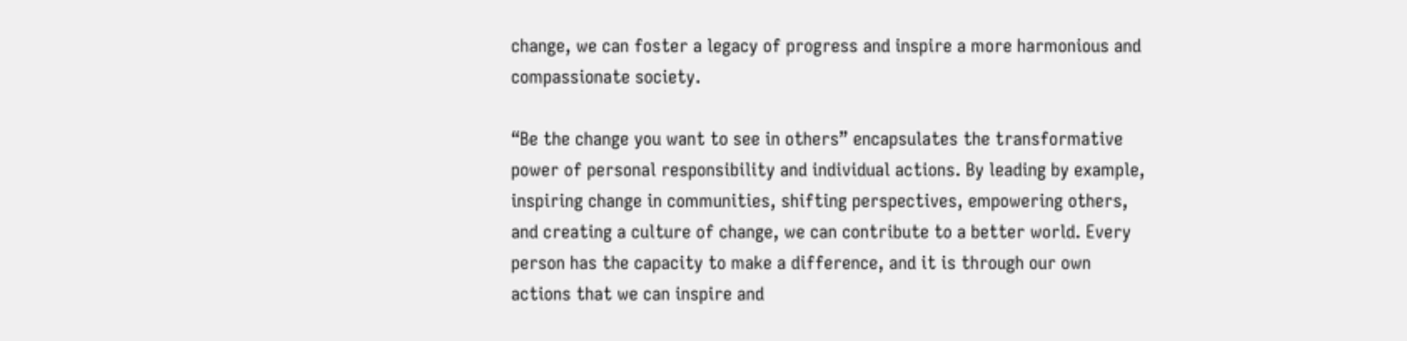change, we can foster a legacy of progress and inspire a more harmonious and compassionate society.

“Be the change you want to see in others” encapsulates the transformative power of personal responsibility and individual actions. By leading by example, inspiring change in communities, shifting perspectives, empowering others, and creating a culture of change, we can contribute to a better world. Every person has the capacity to make a difference, and it is through our own actions that we can inspire and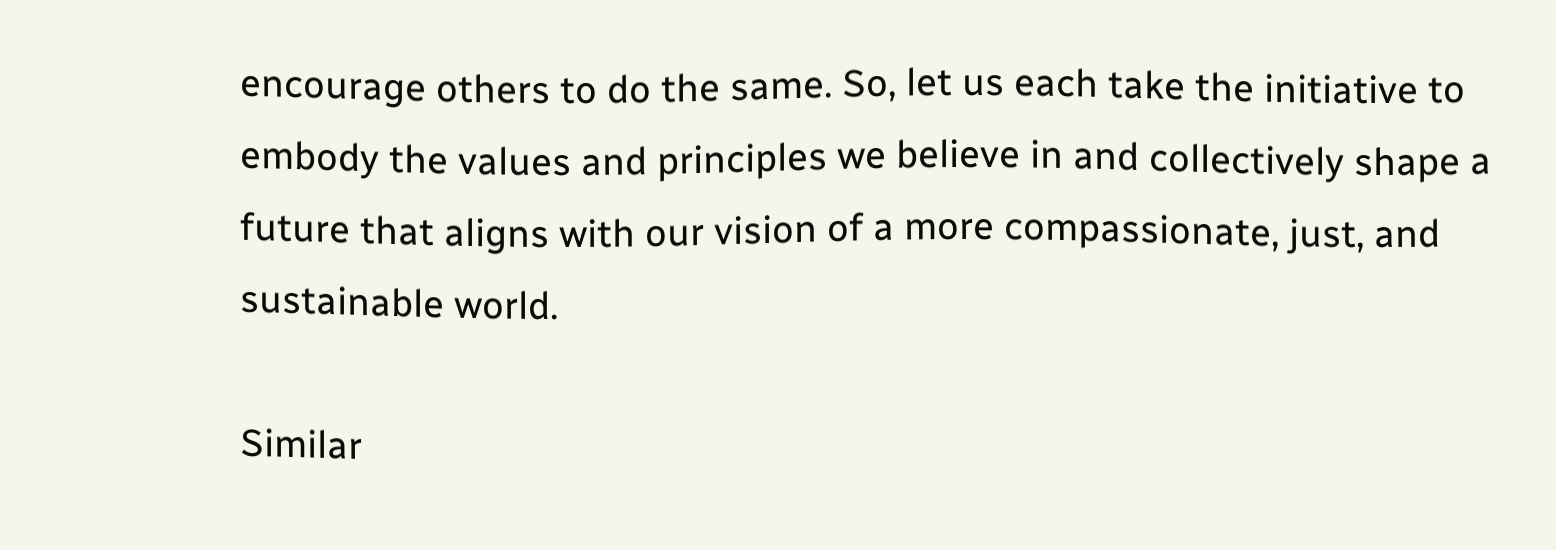encourage others to do the same. So, let us each take the initiative to embody the values and principles we believe in and collectively shape a future that aligns with our vision of a more compassionate, just, and sustainable world.

Similar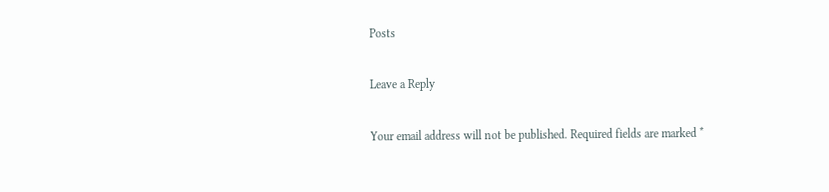Posts

Leave a Reply

Your email address will not be published. Required fields are marked *